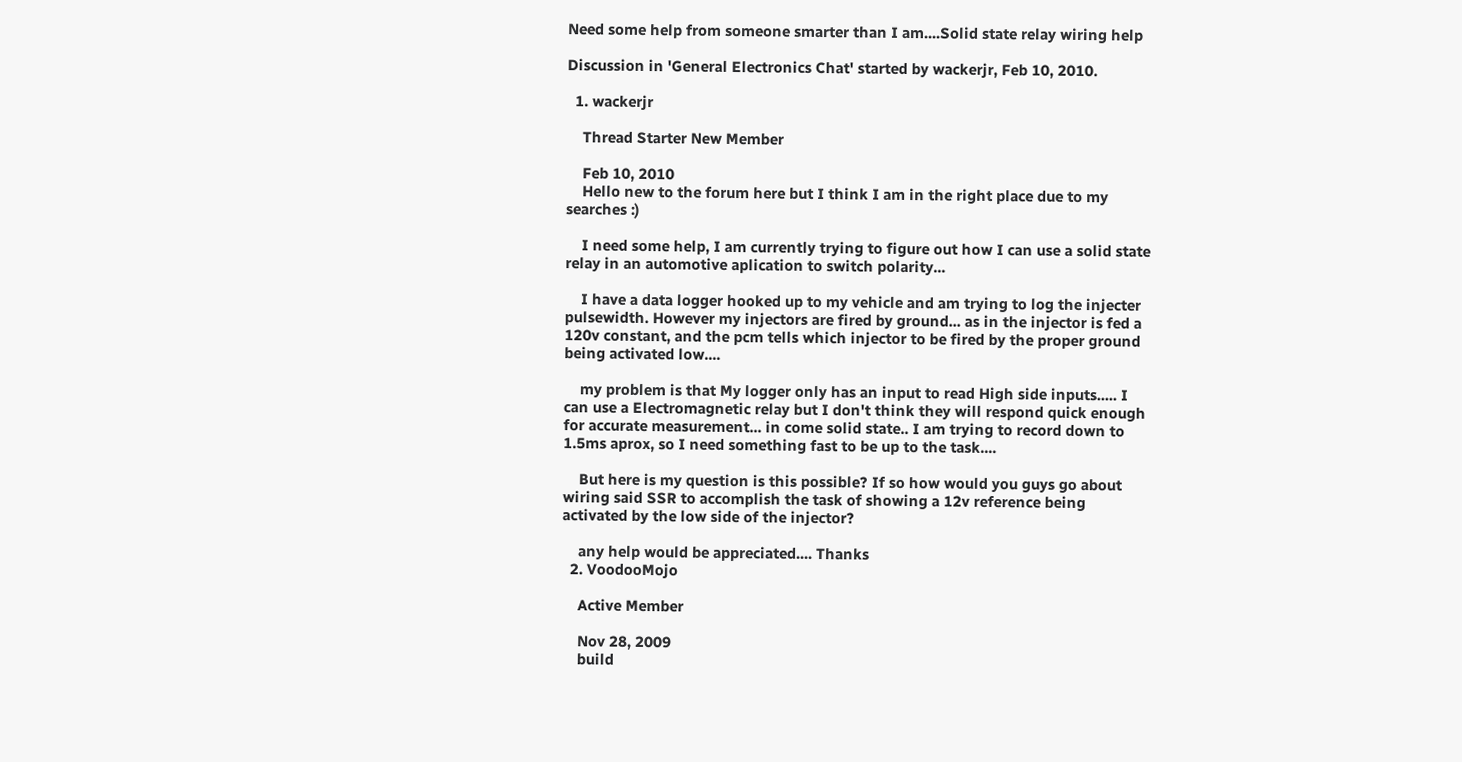Need some help from someone smarter than I am....Solid state relay wiring help

Discussion in 'General Electronics Chat' started by wackerjr, Feb 10, 2010.

  1. wackerjr

    Thread Starter New Member

    Feb 10, 2010
    Hello new to the forum here but I think I am in the right place due to my searches :)

    I need some help, I am currently trying to figure out how I can use a solid state relay in an automotive aplication to switch polarity...

    I have a data logger hooked up to my vehicle and am trying to log the injecter pulsewidth. However my injectors are fired by ground... as in the injector is fed a 120v constant, and the pcm tells which injector to be fired by the proper ground being activated low....

    my problem is that My logger only has an input to read High side inputs..... I can use a Electromagnetic relay but I don't think they will respond quick enough for accurate measurement... in come solid state.. I am trying to record down to 1.5ms aprox, so I need something fast to be up to the task....

    But here is my question is this possible? If so how would you guys go about wiring said SSR to accomplish the task of showing a 12v reference being activated by the low side of the injector?

    any help would be appreciated.... Thanks
  2. VoodooMojo

    Active Member

    Nov 28, 2009
    build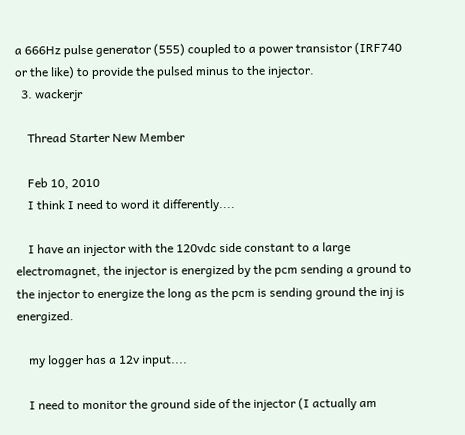a 666Hz pulse generator (555) coupled to a power transistor (IRF740 or the like) to provide the pulsed minus to the injector.
  3. wackerjr

    Thread Starter New Member

    Feb 10, 2010
    I think I need to word it differently....

    I have an injector with the 120vdc side constant to a large electromagnet, the injector is energized by the pcm sending a ground to the injector to energize the long as the pcm is sending ground the inj is energized.

    my logger has a 12v input....

    I need to monitor the ground side of the injector (I actually am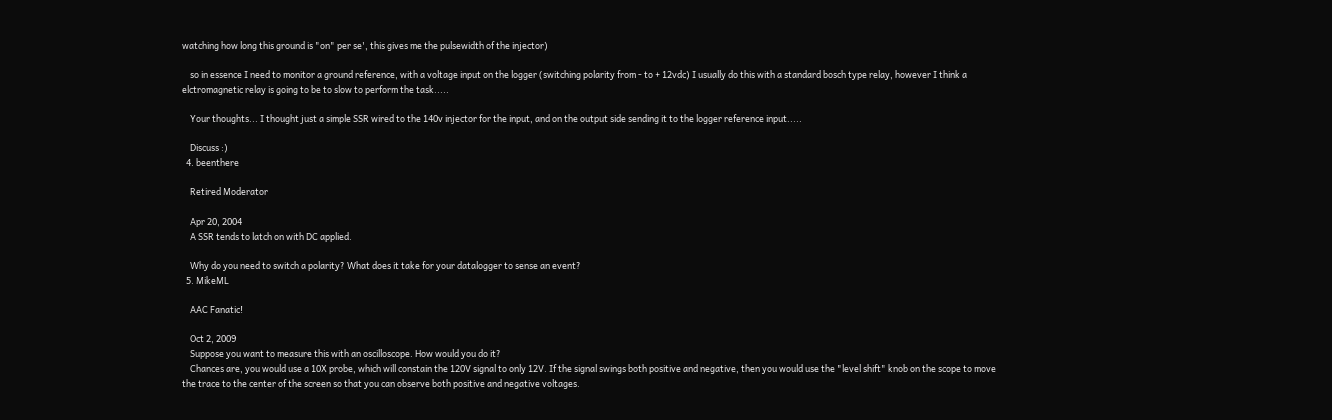watching how long this ground is "on" per se', this gives me the pulsewidth of the injector)

    so in essence I need to monitor a ground reference, with a voltage input on the logger (switching polarity from - to + 12vdc) I usually do this with a standard bosch type relay, however I think a elctromagnetic relay is going to be to slow to perform the task.....

    Your thoughts... I thought just a simple SSR wired to the 140v injector for the input, and on the output side sending it to the logger reference input.....

    Discuss :)
  4. beenthere

    Retired Moderator

    Apr 20, 2004
    A SSR tends to latch on with DC applied.

    Why do you need to switch a polarity? What does it take for your datalogger to sense an event?
  5. MikeML

    AAC Fanatic!

    Oct 2, 2009
    Suppose you want to measure this with an oscilloscope. How would you do it?
    Chances are, you would use a 10X probe, which will constain the 120V signal to only 12V. If the signal swings both positive and negative, then you would use the "level shift" knob on the scope to move the trace to the center of the screen so that you can observe both positive and negative voltages.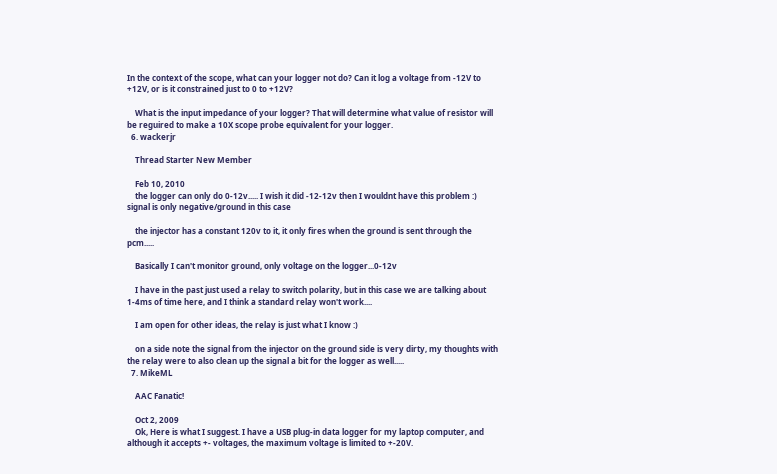In the context of the scope, what can your logger not do? Can it log a voltage from -12V to +12V, or is it constrained just to 0 to +12V?

    What is the input impedance of your logger? That will determine what value of resistor will be reguired to make a 10X scope probe equivalent for your logger.
  6. wackerjr

    Thread Starter New Member

    Feb 10, 2010
    the logger can only do 0-12v..... I wish it did -12-12v then I wouldnt have this problem :) signal is only negative/ground in this case

    the injector has a constant 120v to it, it only fires when the ground is sent through the pcm.....

    Basically I can't monitor ground, only voltage on the logger...0-12v

    I have in the past just used a relay to switch polarity, but in this case we are talking about 1-4ms of time here, and I think a standard relay won't work....

    I am open for other ideas, the relay is just what I know :)

    on a side note the signal from the injector on the ground side is very dirty, my thoughts with the relay were to also clean up the signal a bit for the logger as well.....
  7. MikeML

    AAC Fanatic!

    Oct 2, 2009
    Ok, Here is what I suggest. I have a USB plug-in data logger for my laptop computer, and although it accepts +- voltages, the maximum voltage is limited to +-20V.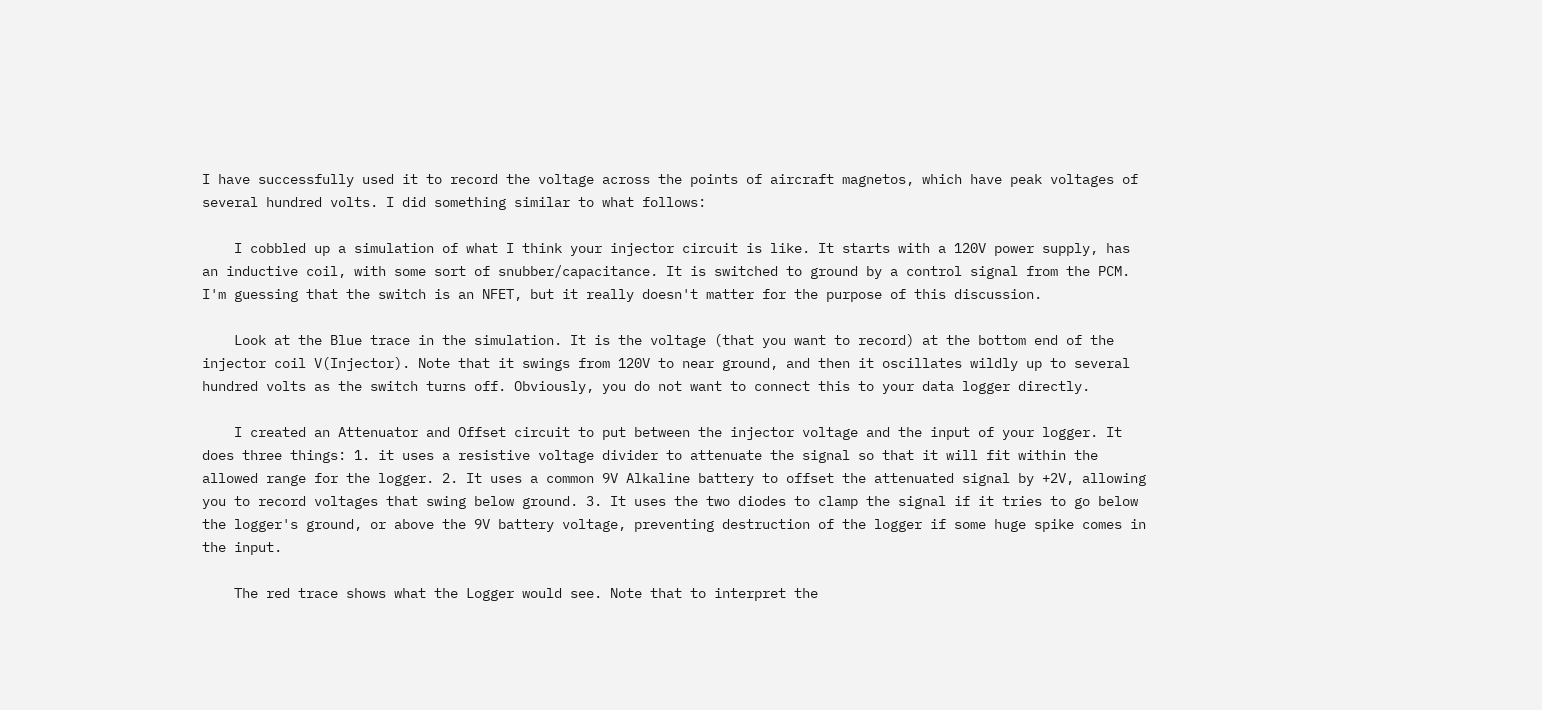I have successfully used it to record the voltage across the points of aircraft magnetos, which have peak voltages of several hundred volts. I did something similar to what follows:

    I cobbled up a simulation of what I think your injector circuit is like. It starts with a 120V power supply, has an inductive coil, with some sort of snubber/capacitance. It is switched to ground by a control signal from the PCM. I'm guessing that the switch is an NFET, but it really doesn't matter for the purpose of this discussion.

    Look at the Blue trace in the simulation. It is the voltage (that you want to record) at the bottom end of the injector coil V(Injector). Note that it swings from 120V to near ground, and then it oscillates wildly up to several hundred volts as the switch turns off. Obviously, you do not want to connect this to your data logger directly.

    I created an Attenuator and Offset circuit to put between the injector voltage and the input of your logger. It does three things: 1. it uses a resistive voltage divider to attenuate the signal so that it will fit within the allowed range for the logger. 2. It uses a common 9V Alkaline battery to offset the attenuated signal by +2V, allowing you to record voltages that swing below ground. 3. It uses the two diodes to clamp the signal if it tries to go below the logger's ground, or above the 9V battery voltage, preventing destruction of the logger if some huge spike comes in the input.

    The red trace shows what the Logger would see. Note that to interpret the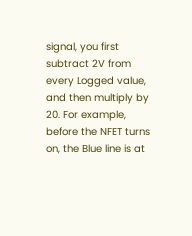signal, you first subtract 2V from every Logged value, and then multiply by 20. For example, before the NFET turns on, the Blue line is at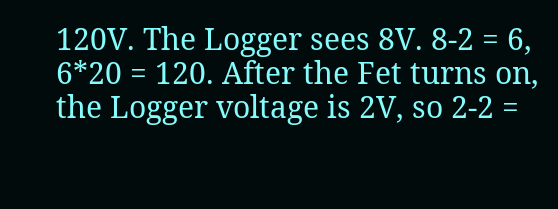120V. The Logger sees 8V. 8-2 = 6, 6*20 = 120. After the Fet turns on, the Logger voltage is 2V, so 2-2 =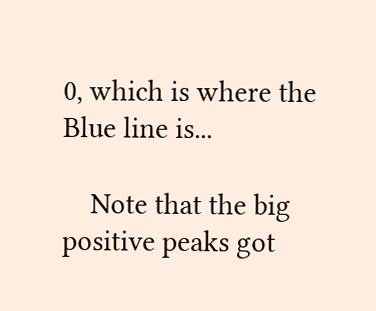0, which is where the Blue line is...

    Note that the big positive peaks got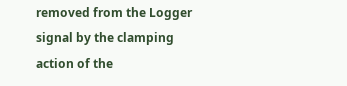removed from the Logger signal by the clamping action of the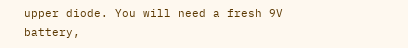upper diode. You will need a fresh 9V battery,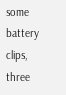some battery clips, three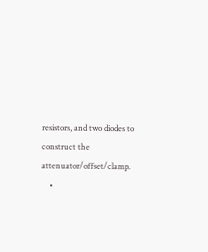resistors, and two diodes to construct the attenuator/offset/clamp.
    •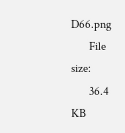D66.png
      File size:
      36.4 KB